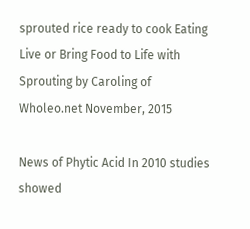sprouted rice ready to cook Eating Live or Bring Food to Life with Sprouting by Caroling of Wholeo.net November, 2015

News of Phytic Acid In 2010 studies showed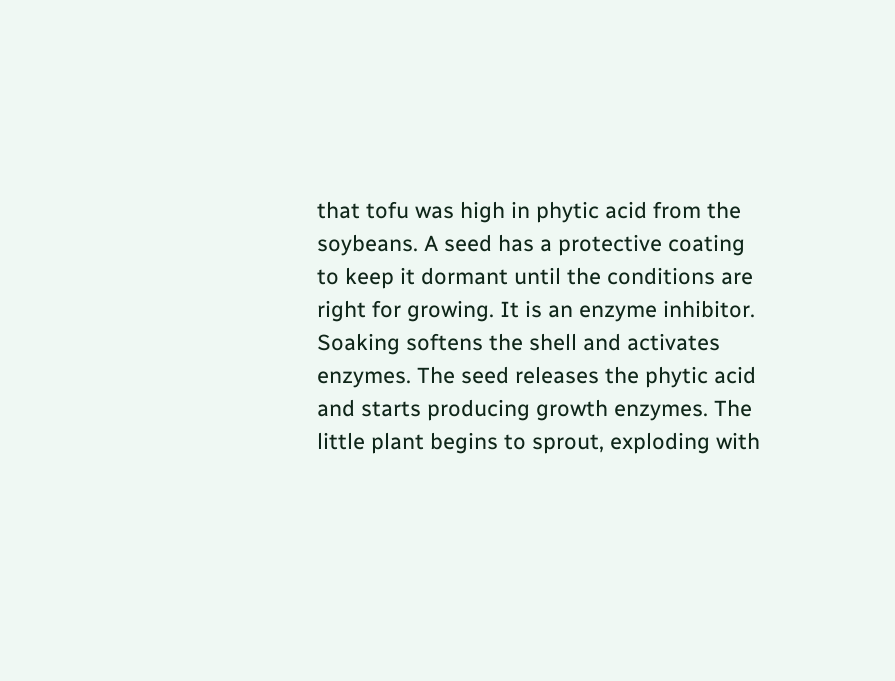that tofu was high in phytic acid from the soybeans. A seed has a protective coating to keep it dormant until the conditions are right for growing. It is an enzyme inhibitor. Soaking softens the shell and activates enzymes. The seed releases the phytic acid and starts producing growth enzymes. The little plant begins to sprout, exploding with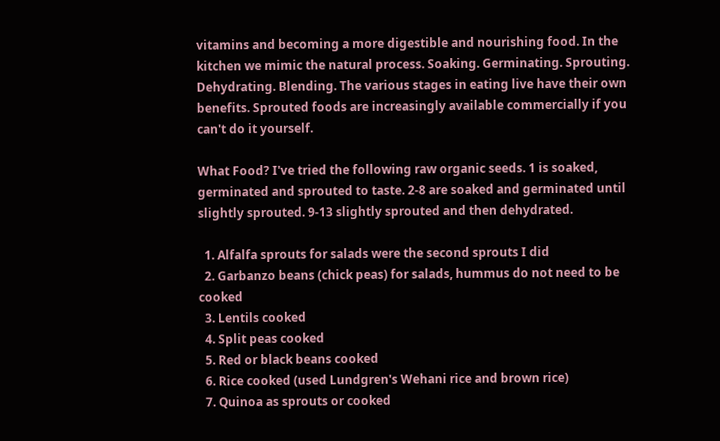vitamins and becoming a more digestible and nourishing food. In the kitchen we mimic the natural process. Soaking. Germinating. Sprouting. Dehydrating. Blending. The various stages in eating live have their own benefits. Sprouted foods are increasingly available commercially if you can't do it yourself.

What Food? I've tried the following raw organic seeds. 1 is soaked, germinated and sprouted to taste. 2-8 are soaked and germinated until slightly sprouted. 9-13 slightly sprouted and then dehydrated.

  1. Alfalfa sprouts for salads were the second sprouts I did
  2. Garbanzo beans (chick peas) for salads, hummus do not need to be cooked
  3. Lentils cooked
  4. Split peas cooked
  5. Red or black beans cooked
  6. Rice cooked (used Lundgren's Wehani rice and brown rice)
  7. Quinoa as sprouts or cooked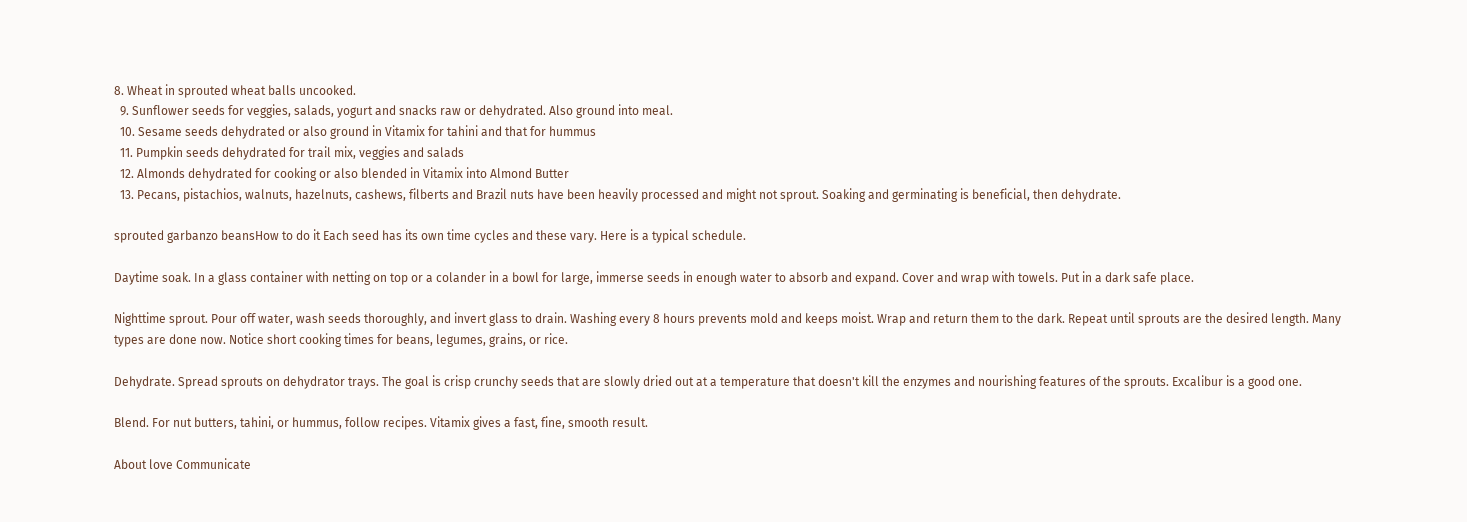8. Wheat in sprouted wheat balls uncooked.
  9. Sunflower seeds for veggies, salads, yogurt and snacks raw or dehydrated. Also ground into meal.
  10. Sesame seeds dehydrated or also ground in Vitamix for tahini and that for hummus
  11. Pumpkin seeds dehydrated for trail mix, veggies and salads
  12. Almonds dehydrated for cooking or also blended in Vitamix into Almond Butter
  13. Pecans, pistachios, walnuts, hazelnuts, cashews, filberts and Brazil nuts have been heavily processed and might not sprout. Soaking and germinating is beneficial, then dehydrate.

sprouted garbanzo beansHow to do it Each seed has its own time cycles and these vary. Here is a typical schedule.

Daytime soak. In a glass container with netting on top or a colander in a bowl for large, immerse seeds in enough water to absorb and expand. Cover and wrap with towels. Put in a dark safe place.

Nighttime sprout. Pour off water, wash seeds thoroughly, and invert glass to drain. Washing every 8 hours prevents mold and keeps moist. Wrap and return them to the dark. Repeat until sprouts are the desired length. Many types are done now. Notice short cooking times for beans, legumes, grains, or rice.

Dehydrate. Spread sprouts on dehydrator trays. The goal is crisp crunchy seeds that are slowly dried out at a temperature that doesn't kill the enzymes and nourishing features of the sprouts. Excalibur is a good one.

Blend. For nut butters, tahini, or hummus, follow recipes. Vitamix gives a fast, fine, smooth result.

About love Communicate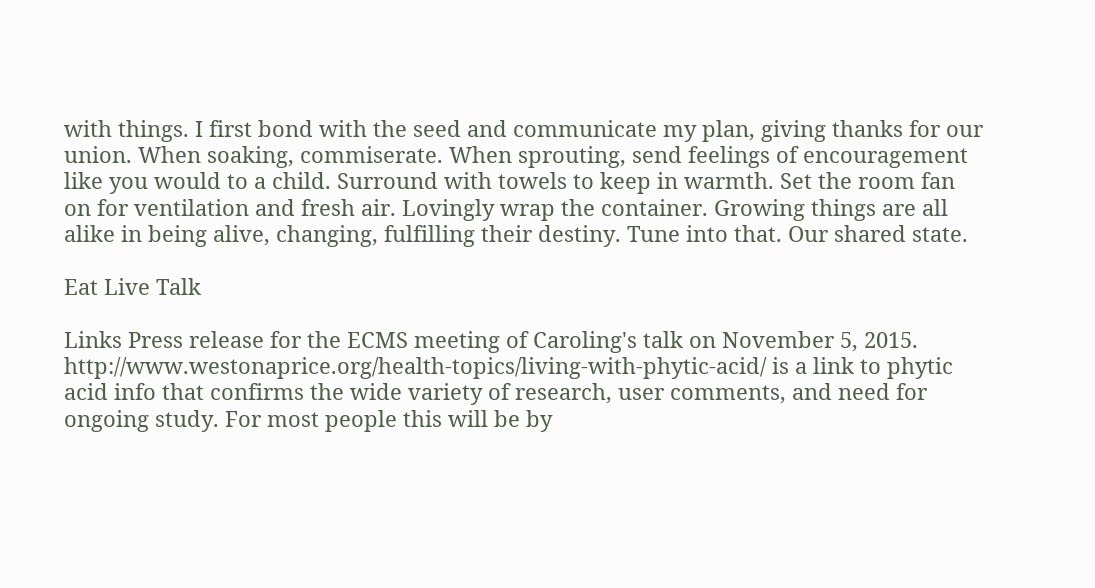with things. I first bond with the seed and communicate my plan, giving thanks for our union. When soaking, commiserate. When sprouting, send feelings of encouragement like you would to a child. Surround with towels to keep in warmth. Set the room fan on for ventilation and fresh air. Lovingly wrap the container. Growing things are all alike in being alive, changing, fulfilling their destiny. Tune into that. Our shared state.

Eat Live Talk

Links Press release for the ECMS meeting of Caroling's talk on November 5, 2015. http://www.westonaprice.org/health-topics/living-with-phytic-acid/ is a link to phytic acid info that confirms the wide variety of research, user comments, and need for ongoing study. For most people this will be by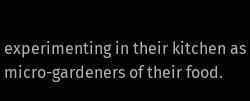experimenting in their kitchen as micro-gardeners of their food.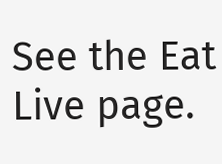See the Eat Live page.